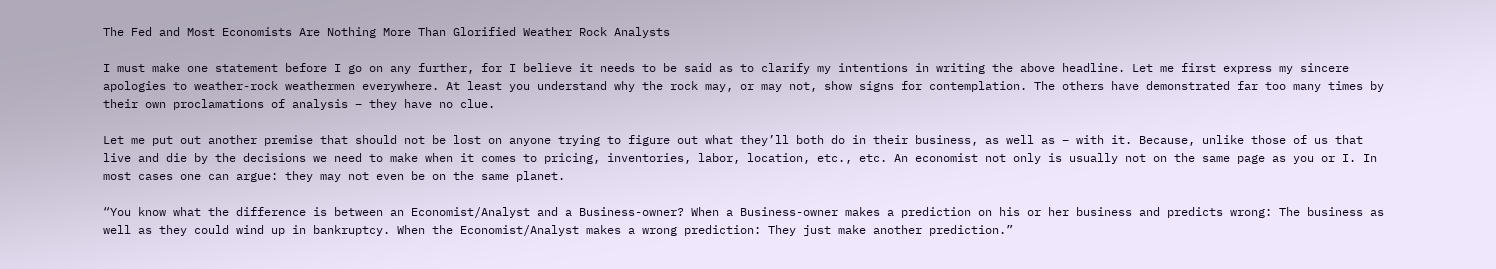The Fed and Most Economists Are Nothing More Than Glorified Weather Rock Analysts

I must make one statement before I go on any further, for I believe it needs to be said as to clarify my intentions in writing the above headline. Let me first express my sincere apologies to weather-rock weathermen everywhere. At least you understand why the rock may, or may not, show signs for contemplation. The others have demonstrated far too many times by their own proclamations of analysis – they have no clue.

Let me put out another premise that should not be lost on anyone trying to figure out what they’ll both do in their business, as well as – with it. Because, unlike those of us that live and die by the decisions we need to make when it comes to pricing, inventories, labor, location, etc., etc. An economist not only is usually not on the same page as you or I. In most cases one can argue: they may not even be on the same planet.

“You know what the difference is between an Economist/Analyst and a Business-owner? When a Business-owner makes a prediction on his or her business and predicts wrong: The business as well as they could wind up in bankruptcy. When the Economist/Analyst makes a wrong prediction: They just make another prediction.”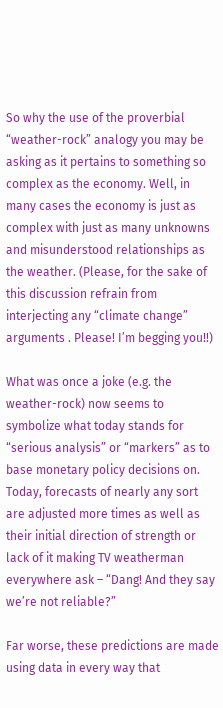So why the use of the proverbial “weather-rock” analogy you may be asking as it pertains to something so complex as the economy. Well, in many cases the economy is just as complex with just as many unknowns and misunderstood relationships as the weather. (Please, for the sake of this discussion refrain from interjecting any “climate change” arguments . Please! I’m begging you!!)

What was once a joke (e.g. the weather-rock) now seems to symbolize what today stands for “serious analysis” or “markers” as to base monetary policy decisions on. Today, forecasts of nearly any sort are adjusted more times as well as their initial direction of strength or lack of it making TV weatherman everywhere ask – “Dang! And they say we’re not reliable?”

Far worse, these predictions are made using data in every way that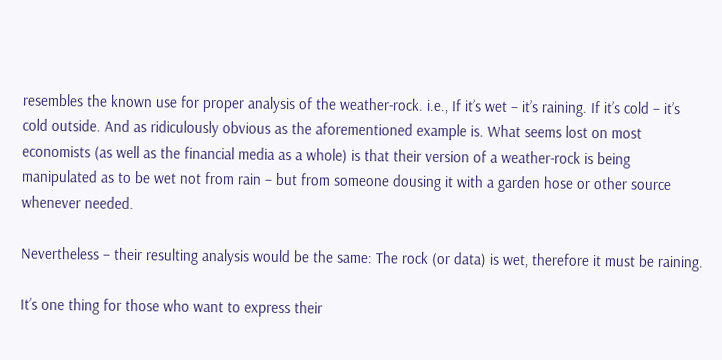resembles the known use for proper analysis of the weather-rock. i.e., If it’s wet – it’s raining. If it’s cold – it’s cold outside. And as ridiculously obvious as the aforementioned example is. What seems lost on most economists (as well as the financial media as a whole) is that their version of a weather-rock is being manipulated as to be wet not from rain – but from someone dousing it with a garden hose or other source whenever needed.

Nevertheless – their resulting analysis would be the same: The rock (or data) is wet, therefore it must be raining.

It’s one thing for those who want to express their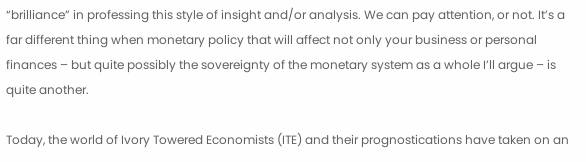“brilliance” in professing this style of insight and/or analysis. We can pay attention, or not. It’s a far different thing when monetary policy that will affect not only your business or personal finances – but quite possibly the sovereignty of the monetary system as a whole I’ll argue – is quite another.

Today, the world of Ivory Towered Economists (ITE) and their prognostications have taken on an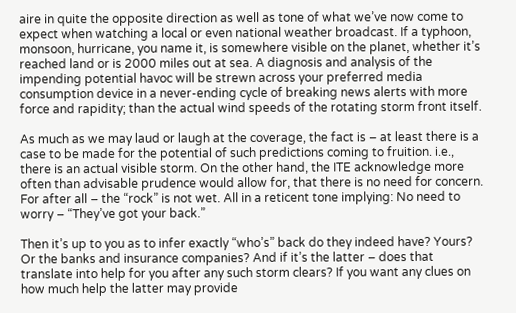aire in quite the opposite direction as well as tone of what we’ve now come to expect when watching a local or even national weather broadcast. If a typhoon, monsoon, hurricane, you name it, is somewhere visible on the planet, whether it’s reached land or is 2000 miles out at sea. A diagnosis and analysis of the impending potential havoc will be strewn across your preferred media consumption device in a never-ending cycle of breaking news alerts with more force and rapidity; than the actual wind speeds of the rotating storm front itself.

As much as we may laud or laugh at the coverage, the fact is – at least there is a case to be made for the potential of such predictions coming to fruition. i.e., there is an actual visible storm. On the other hand, the ITE acknowledge more often than advisable prudence would allow for, that there is no need for concern. For after all – the “rock” is not wet. All in a reticent tone implying: No need to worry – “They’ve got your back.”

Then it’s up to you as to infer exactly “who’s” back do they indeed have? Yours? Or the banks and insurance companies? And if it’s the latter – does that translate into help for you after any such storm clears? If you want any clues on how much help the latter may provide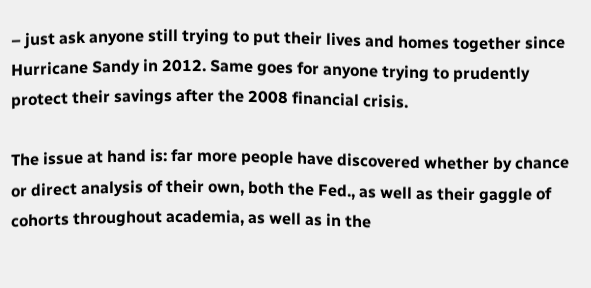– just ask anyone still trying to put their lives and homes together since Hurricane Sandy in 2012. Same goes for anyone trying to prudently protect their savings after the 2008 financial crisis.

The issue at hand is: far more people have discovered whether by chance or direct analysis of their own, both the Fed., as well as their gaggle of cohorts throughout academia, as well as in the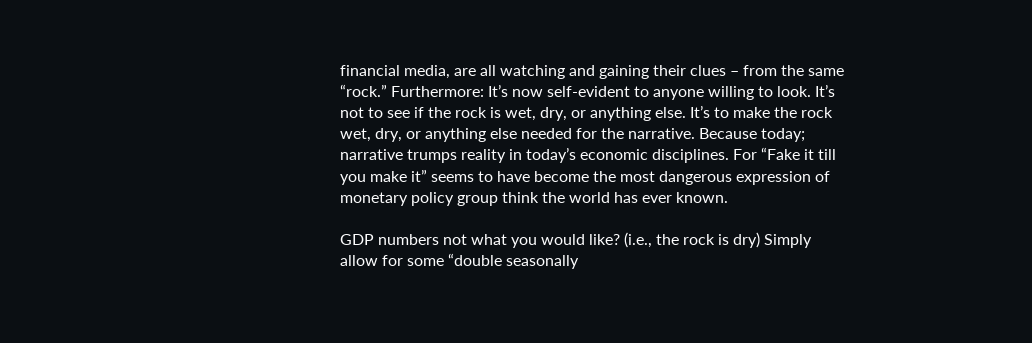financial media, are all watching and gaining their clues – from the same “rock.” Furthermore: It’s now self-evident to anyone willing to look. It’s not to see if the rock is wet, dry, or anything else. It’s to make the rock wet, dry, or anything else needed for the narrative. Because today; narrative trumps reality in today’s economic disciplines. For “Fake it till you make it” seems to have become the most dangerous expression of monetary policy group think the world has ever known.

GDP numbers not what you would like? (i.e., the rock is dry) Simply allow for some “double seasonally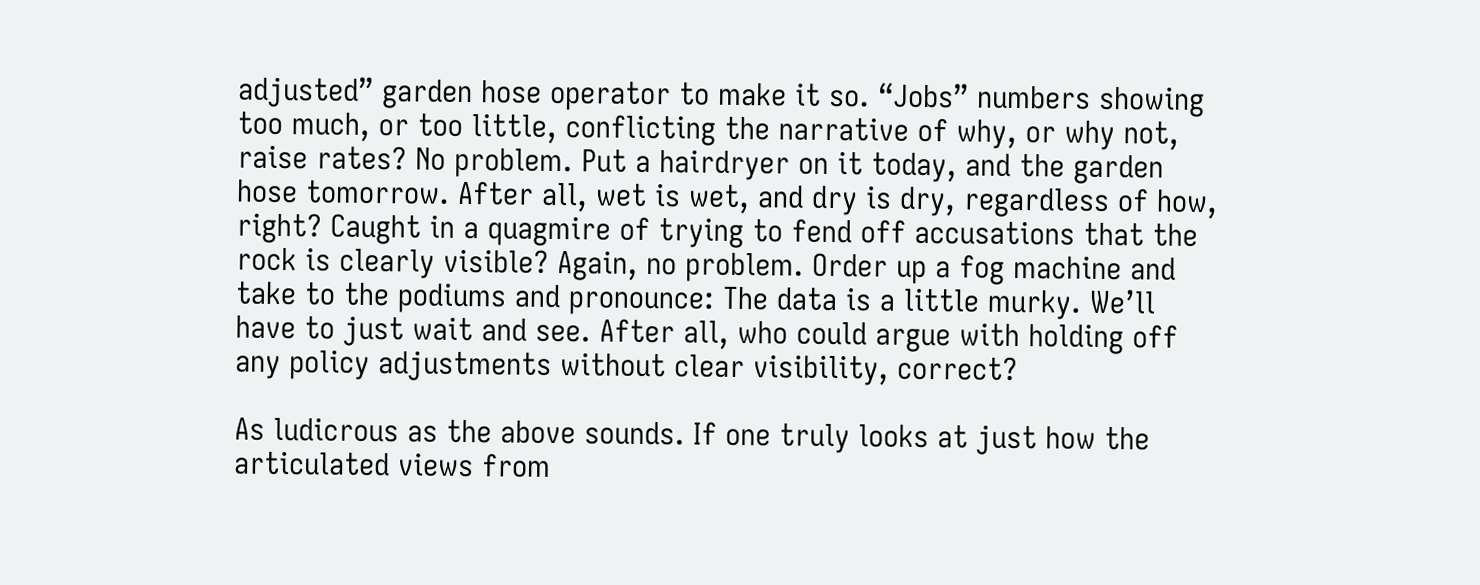adjusted” garden hose operator to make it so. “Jobs” numbers showing too much, or too little, conflicting the narrative of why, or why not, raise rates? No problem. Put a hairdryer on it today, and the garden hose tomorrow. After all, wet is wet, and dry is dry, regardless of how, right? Caught in a quagmire of trying to fend off accusations that the rock is clearly visible? Again, no problem. Order up a fog machine and take to the podiums and pronounce: The data is a little murky. We’ll have to just wait and see. After all, who could argue with holding off any policy adjustments without clear visibility, correct?

As ludicrous as the above sounds. If one truly looks at just how the articulated views from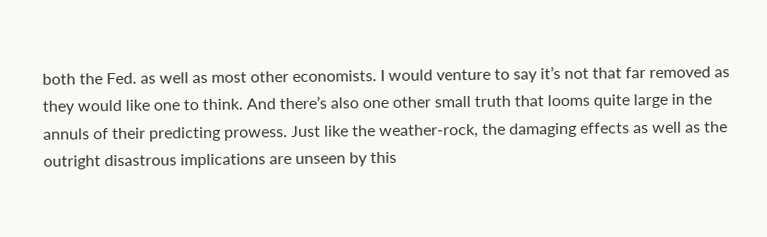both the Fed. as well as most other economists. I would venture to say it’s not that far removed as they would like one to think. And there’s also one other small truth that looms quite large in the annuls of their predicting prowess. Just like the weather-rock, the damaging effects as well as the outright disastrous implications are unseen by this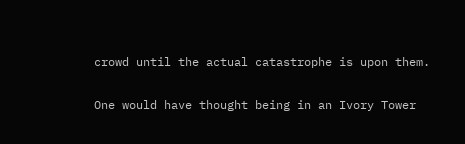crowd until the actual catastrophe is upon them.

One would have thought being in an Ivory Tower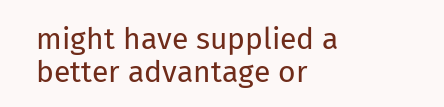might have supplied a better advantage or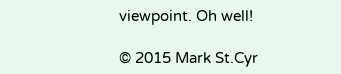viewpoint. Oh well!

© 2015 Mark St.Cyr